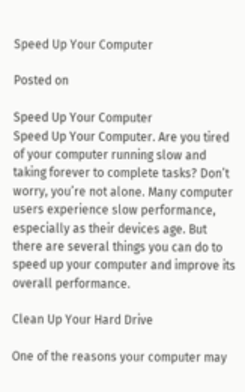Speed Up Your Computer

Posted on

Speed Up Your Computer
Speed Up Your Computer. Are you tired of your computer running slow and taking forever to complete tasks? Don’t worry, you’re not alone. Many computer users experience slow performance, especially as their devices age. But there are several things you can do to speed up your computer and improve its overall performance.

Clean Up Your Hard Drive

One of the reasons your computer may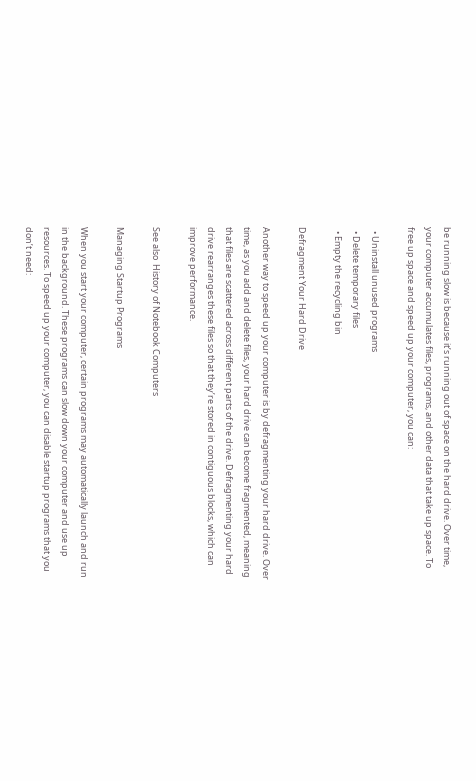be running slow is because it’s running out of space on the hard drive. Over time, your computer accumulates files, programs, and other data that take up space. To free up space and speed up your computer, you can:

  • Uninstall unused programs
  • Delete temporary files
  • Empty the recycling bin

Defragment Your Hard Drive

Another way to speed up your computer is by defragmenting your hard drive. Over time, as you add and delete files, your hard drive can become fragmented, meaning that files are scattered across different parts of the drive. Defragmenting your hard drive rearranges these files so that they’re stored in contiguous blocks, which can improve performance.

See also  History of Notebook Computers

Managing Startup Programs

When you start your computer, certain programs may automatically launch and run in the background. These programs can slow down your computer and use up resources. To speed up your computer, you can disable startup programs that you don’t need: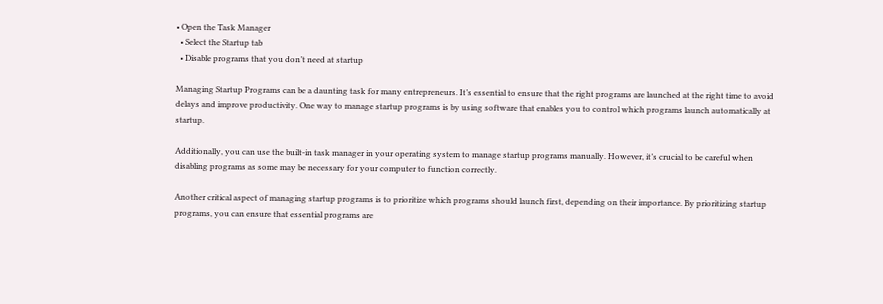• Open the Task Manager
  • Select the Startup tab
  • Disable programs that you don’t need at startup

Managing Startup Programs can be a daunting task for many entrepreneurs. It’s essential to ensure that the right programs are launched at the right time to avoid delays and improve productivity. One way to manage startup programs is by using software that enables you to control which programs launch automatically at startup.

Additionally, you can use the built-in task manager in your operating system to manage startup programs manually. However, it’s crucial to be careful when disabling programs as some may be necessary for your computer to function correctly.

Another critical aspect of managing startup programs is to prioritize which programs should launch first, depending on their importance. By prioritizing startup programs, you can ensure that essential programs are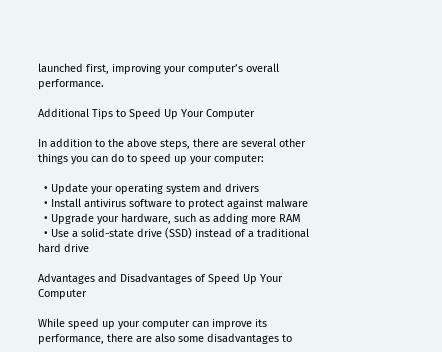launched first, improving your computer’s overall performance.

Additional Tips to Speed Up Your Computer

In addition to the above steps, there are several other things you can do to speed up your computer:

  • Update your operating system and drivers
  • Install antivirus software to protect against malware
  • Upgrade your hardware, such as adding more RAM
  • Use a solid-state drive (SSD) instead of a traditional hard drive

Advantages and Disadvantages of Speed Up Your Computer

While speed up your computer can improve its performance, there are also some disadvantages to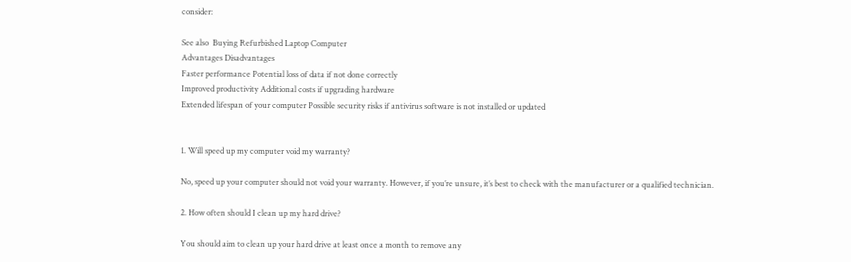consider:

See also  Buying Refurbished Laptop Computer
Advantages Disadvantages
Faster performance Potential loss of data if not done correctly
Improved productivity Additional costs if upgrading hardware
Extended lifespan of your computer Possible security risks if antivirus software is not installed or updated


1. Will speed up my computer void my warranty?

No, speed up your computer should not void your warranty. However, if you’re unsure, it’s best to check with the manufacturer or a qualified technician.

2. How often should I clean up my hard drive?

You should aim to clean up your hard drive at least once a month to remove any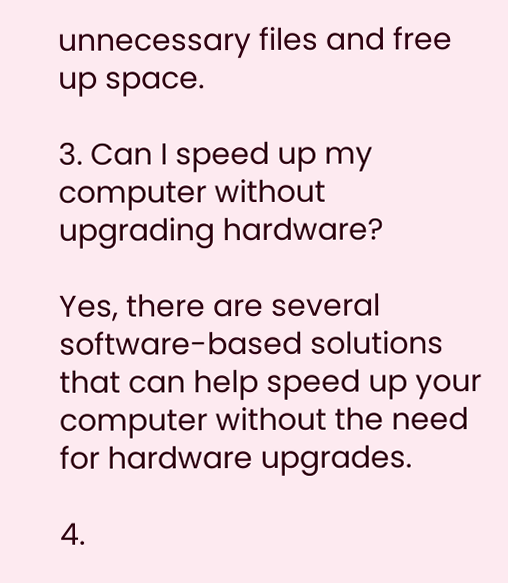unnecessary files and free up space.

3. Can I speed up my computer without upgrading hardware?

Yes, there are several software-based solutions that can help speed up your computer without the need for hardware upgrades.

4.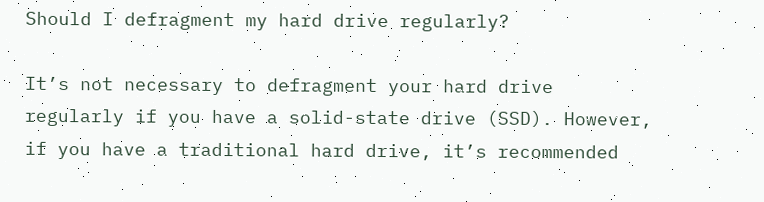Should I defragment my hard drive regularly?

It’s not necessary to defragment your hard drive regularly if you have a solid-state drive (SSD). However, if you have a traditional hard drive, it’s recommended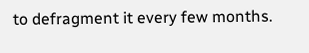to defragment it every few months.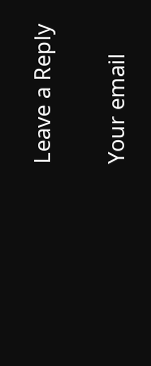Leave a Reply

Your email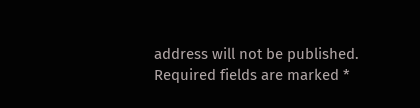address will not be published. Required fields are marked *